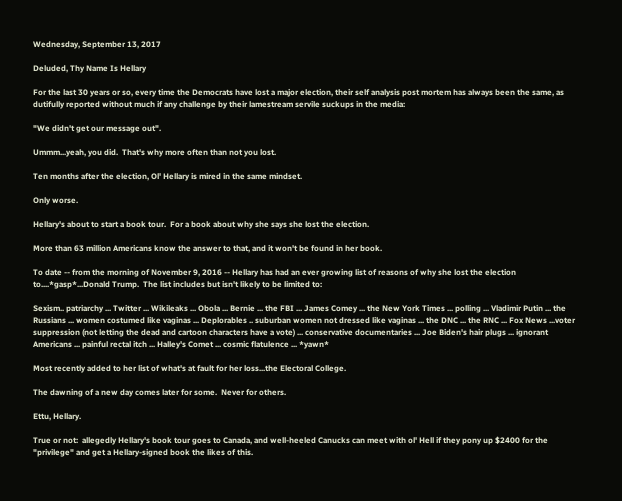Wednesday, September 13, 2017

Deluded, Thy Name Is Hellary

For the last 30 years or so, every time the Democrats have lost a major election, their self analysis post mortem has always been the same, as dutifully reported without much if any challenge by their lamestream servile suckups in the media:

"We didn't get our message out".

Ummm...yeah, you did.  That's why more often than not you lost.

Ten months after the election, Ol' Hellary is mired in the same mindset.

Only worse.

Hellary's about to start a book tour.  For a book about why she says she lost the election.

More than 63 million Americans know the answer to that, and it won't be found in her book.

To date -- from the morning of November 9, 2016 -- Hellary has had an ever growing list of reasons of why she lost the election to....*gasp*...Donald Trump.  The list includes but isn't likely to be limited to:

Sexism.. patriarchy ... Twitter ... Wikileaks ... Obola ... Bernie ... the FBI ... James Comey ... the New York Times ... polling ... Vladimir Putin ... the Russians ... women costumed like vaginas ... Deplorables .. suburban women not dressed like vaginas ... the DNC ... the RNC ... Fox News ...voter suppression (not letting the dead and cartoon characters have a vote) ... conservative documentaries ... Joe Biden's hair plugs ... ignorant Americans ... painful rectal itch ... Halley's Comet ... cosmic flatulence ... *yawn*

Most recently added to her list of what's at fault for her loss...the Electoral College.

The dawning of a new day comes later for some.  Never for others.

Ettu, Hellary.

True or not:  allegedly Hellary's book tour goes to Canada, and well-heeled Canucks can meet with ol' Hell if they pony up $2400 for the "privilege" and get a Hellary-signed book the likes of this.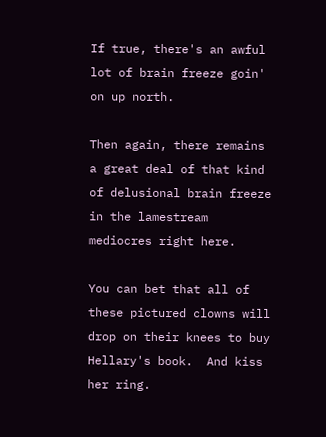If true, there's an awful lot of brain freeze goin' on up north.

Then again, there remains a great deal of that kind of delusional brain freeze in the lamestream mediocres right here.

You can bet that all of these pictured clowns will drop on their knees to buy Hellary's book.  And kiss her ring.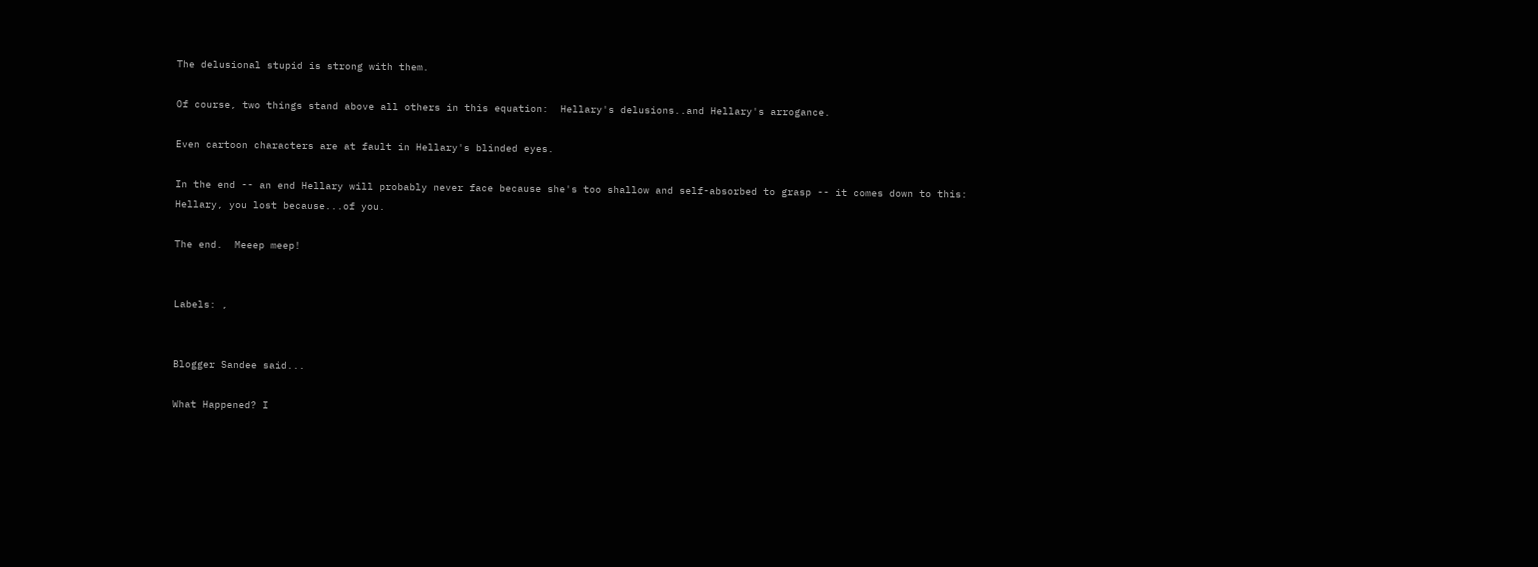The delusional stupid is strong with them.

Of course, two things stand above all others in this equation:  Hellary's delusions..and Hellary's arrogance.

Even cartoon characters are at fault in Hellary's blinded eyes.

In the end -- an end Hellary will probably never face because she's too shallow and self-absorbed to grasp -- it comes down to this:  Hellary, you lost because...of you.

The end.  Meeep meep!


Labels: ,


Blogger Sandee said...

What Happened? I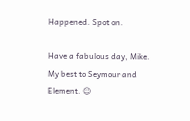Happened. Spot on.

Have a fabulous day, Mike. My best to Seymour and Element. ☺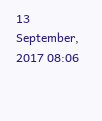13 September, 2017 08:06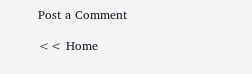Post a Comment

<< Home